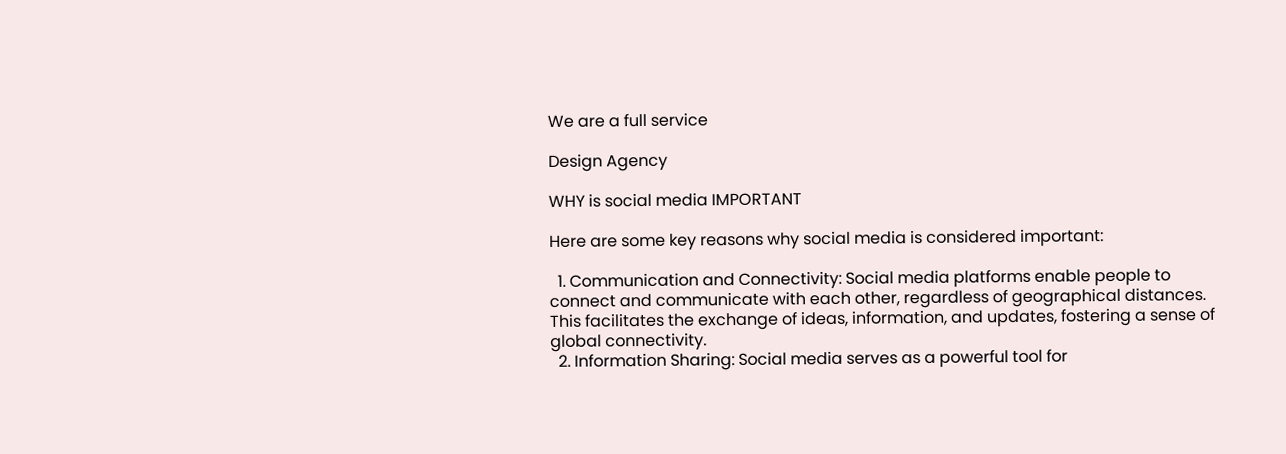We are a full service

Design Agency

WHY is social media IMPORTANT

Here are some key reasons why social media is considered important:

  1. Communication and Connectivity: Social media platforms enable people to connect and communicate with each other, regardless of geographical distances. This facilitates the exchange of ideas, information, and updates, fostering a sense of global connectivity.
  2. Information Sharing: Social media serves as a powerful tool for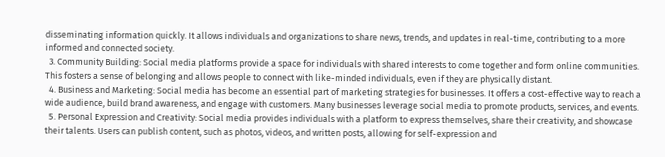disseminating information quickly. It allows individuals and organizations to share news, trends, and updates in real-time, contributing to a more informed and connected society.
  3. Community Building: Social media platforms provide a space for individuals with shared interests to come together and form online communities. This fosters a sense of belonging and allows people to connect with like-minded individuals, even if they are physically distant.
  4. Business and Marketing: Social media has become an essential part of marketing strategies for businesses. It offers a cost-effective way to reach a wide audience, build brand awareness, and engage with customers. Many businesses leverage social media to promote products, services, and events.
  5. Personal Expression and Creativity: Social media provides individuals with a platform to express themselves, share their creativity, and showcase their talents. Users can publish content, such as photos, videos, and written posts, allowing for self-expression and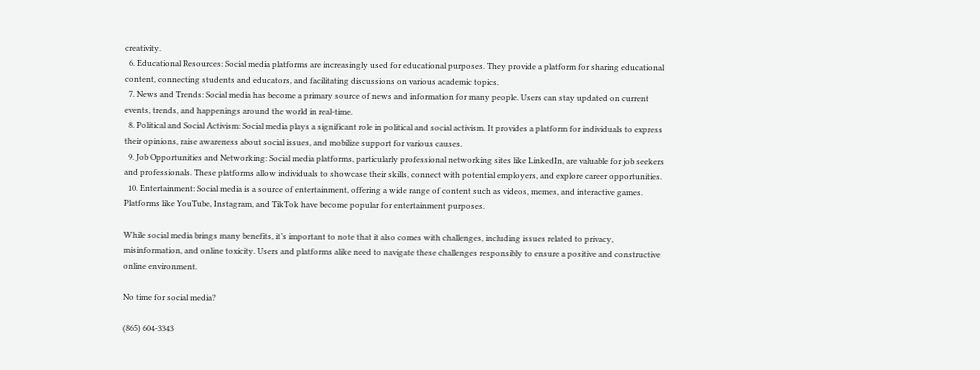creativity.
  6. Educational Resources: Social media platforms are increasingly used for educational purposes. They provide a platform for sharing educational content, connecting students and educators, and facilitating discussions on various academic topics.
  7. News and Trends: Social media has become a primary source of news and information for many people. Users can stay updated on current events, trends, and happenings around the world in real-time.
  8. Political and Social Activism: Social media plays a significant role in political and social activism. It provides a platform for individuals to express their opinions, raise awareness about social issues, and mobilize support for various causes.
  9. Job Opportunities and Networking: Social media platforms, particularly professional networking sites like LinkedIn, are valuable for job seekers and professionals. These platforms allow individuals to showcase their skills, connect with potential employers, and explore career opportunities.
  10. Entertainment: Social media is a source of entertainment, offering a wide range of content such as videos, memes, and interactive games. Platforms like YouTube, Instagram, and TikTok have become popular for entertainment purposes.

While social media brings many benefits, it’s important to note that it also comes with challenges, including issues related to privacy, misinformation, and online toxicity. Users and platforms alike need to navigate these challenges responsibly to ensure a positive and constructive online environment.

No time for social media?

(865) 604-3343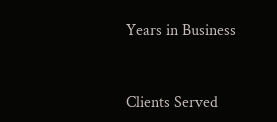Years in Business


Clients Served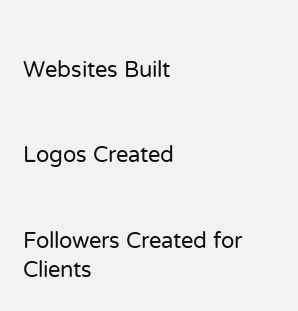Websites Built


Logos Created


Followers Created for Clients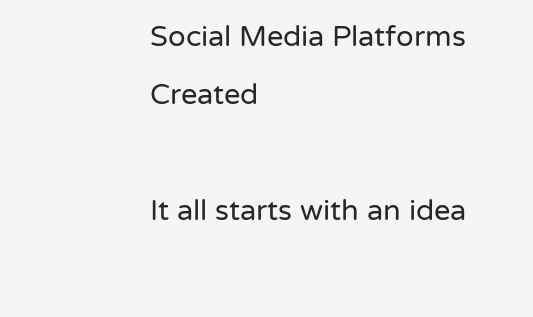Social Media Platforms Created

It all starts with an idea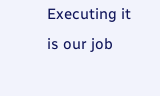Executing it is our job